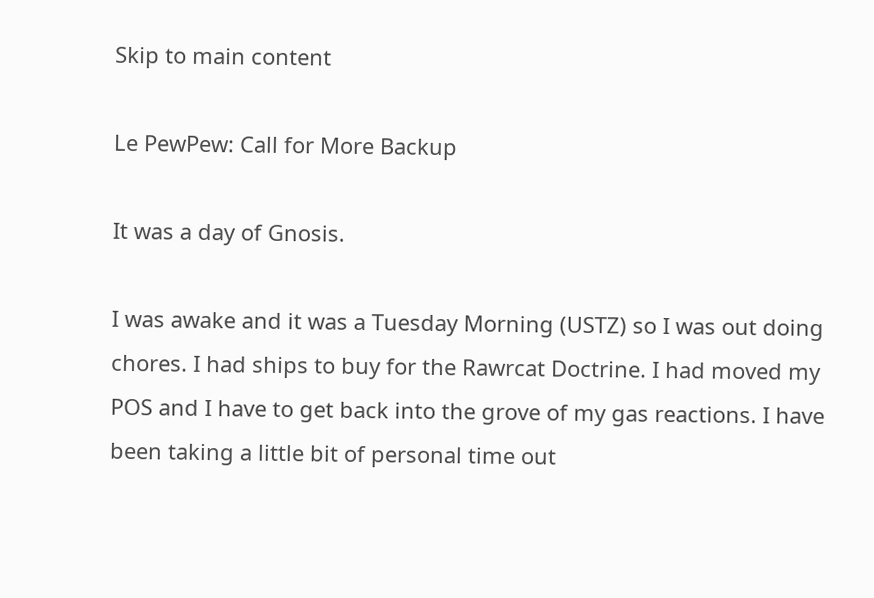Skip to main content

Le PewPew: Call for More Backup

It was a day of Gnosis.

I was awake and it was a Tuesday Morning (USTZ) so I was out doing chores. I had ships to buy for the Rawrcat Doctrine. I had moved my POS and I have to get back into the grove of my gas reactions. I have been taking a little bit of personal time out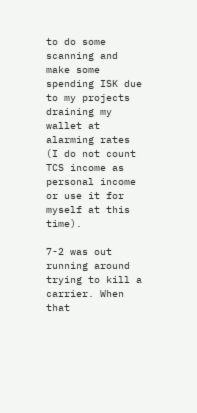to do some scanning and make some spending ISK due to my projects draining my wallet at alarming rates (I do not count TCS income as personal income or use it for myself at this time).

7-2 was out running around trying to kill a carrier. When that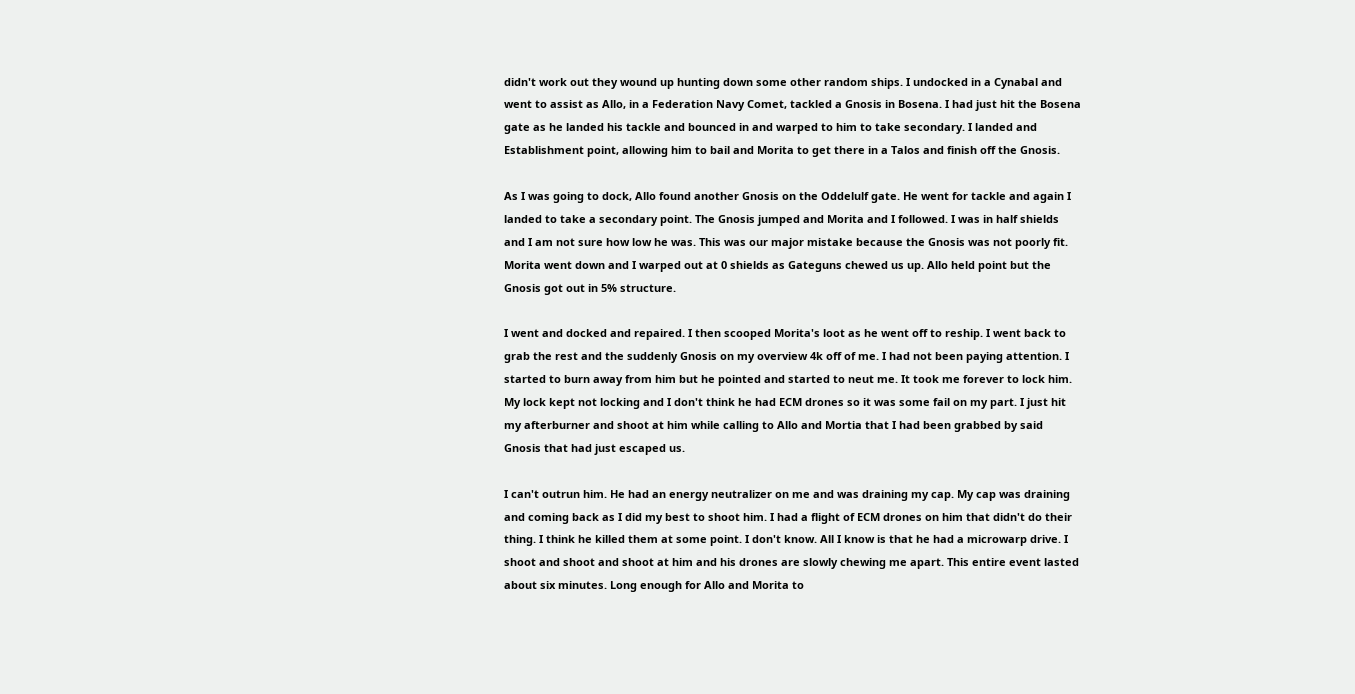didn't work out they wound up hunting down some other random ships. I undocked in a Cynabal and went to assist as Allo, in a Federation Navy Comet, tackled a Gnosis in Bosena. I had just hit the Bosena gate as he landed his tackle and bounced in and warped to him to take secondary. I landed and Establishment point, allowing him to bail and Morita to get there in a Talos and finish off the Gnosis.

As I was going to dock, Allo found another Gnosis on the Oddelulf gate. He went for tackle and again I landed to take a secondary point. The Gnosis jumped and Morita and I followed. I was in half shields and I am not sure how low he was. This was our major mistake because the Gnosis was not poorly fit. Morita went down and I warped out at 0 shields as Gateguns chewed us up. Allo held point but the Gnosis got out in 5% structure.

I went and docked and repaired. I then scooped Morita's loot as he went off to reship. I went back to grab the rest and the suddenly Gnosis on my overview 4k off of me. I had not been paying attention. I started to burn away from him but he pointed and started to neut me. It took me forever to lock him. My lock kept not locking and I don't think he had ECM drones so it was some fail on my part. I just hit my afterburner and shoot at him while calling to Allo and Mortia that I had been grabbed by said Gnosis that had just escaped us.

I can't outrun him. He had an energy neutralizer on me and was draining my cap. My cap was draining and coming back as I did my best to shoot him. I had a flight of ECM drones on him that didn't do their thing. I think he killed them at some point. I don't know. All I know is that he had a microwarp drive. I shoot and shoot and shoot at him and his drones are slowly chewing me apart. This entire event lasted about six minutes. Long enough for Allo and Morita to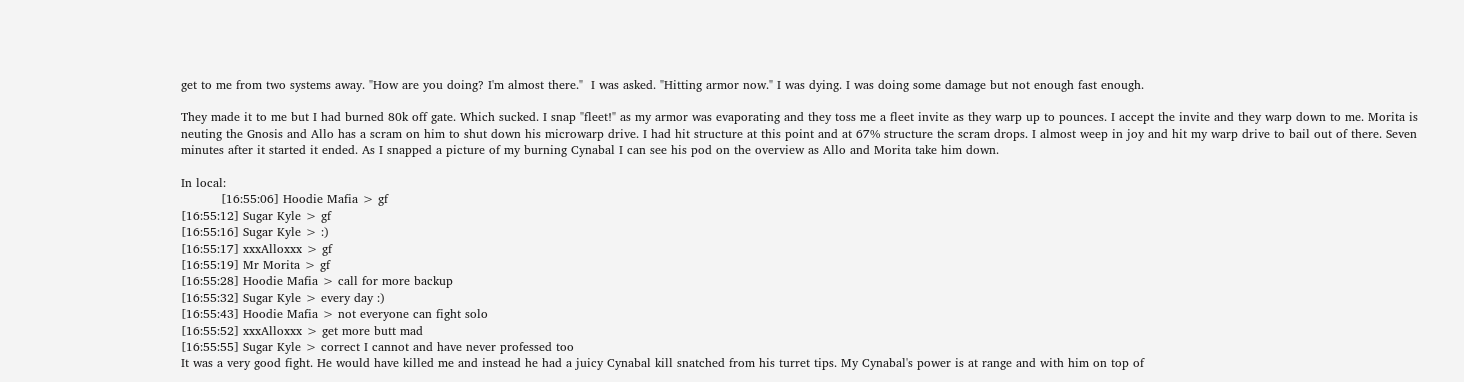get to me from two systems away. "How are you doing? I'm almost there."  I was asked. "Hitting armor now." I was dying. I was doing some damage but not enough fast enough.

They made it to me but I had burned 80k off gate. Which sucked. I snap "fleet!" as my armor was evaporating and they toss me a fleet invite as they warp up to pounces. I accept the invite and they warp down to me. Morita is neuting the Gnosis and Allo has a scram on him to shut down his microwarp drive. I had hit structure at this point and at 67% structure the scram drops. I almost weep in joy and hit my warp drive to bail out of there. Seven minutes after it started it ended. As I snapped a picture of my burning Cynabal I can see his pod on the overview as Allo and Morita take him down.

In local:
          [16:55:06] Hoodie Mafia > gf
[16:55:12] Sugar Kyle > gf
[16:55:16] Sugar Kyle > :)
[16:55:17] xxxAlloxxx > gf
[16:55:19] Mr Morita > gf
[16:55:28] Hoodie Mafia > call for more backup
[16:55:32] Sugar Kyle > every day :)
[16:55:43] Hoodie Mafia > not everyone can fight solo
[16:55:52] xxxAlloxxx > get more butt mad
[16:55:55] Sugar Kyle > correct I cannot and have never professed too
It was a very good fight. He would have killed me and instead he had a juicy Cynabal kill snatched from his turret tips. My Cynabal's power is at range and with him on top of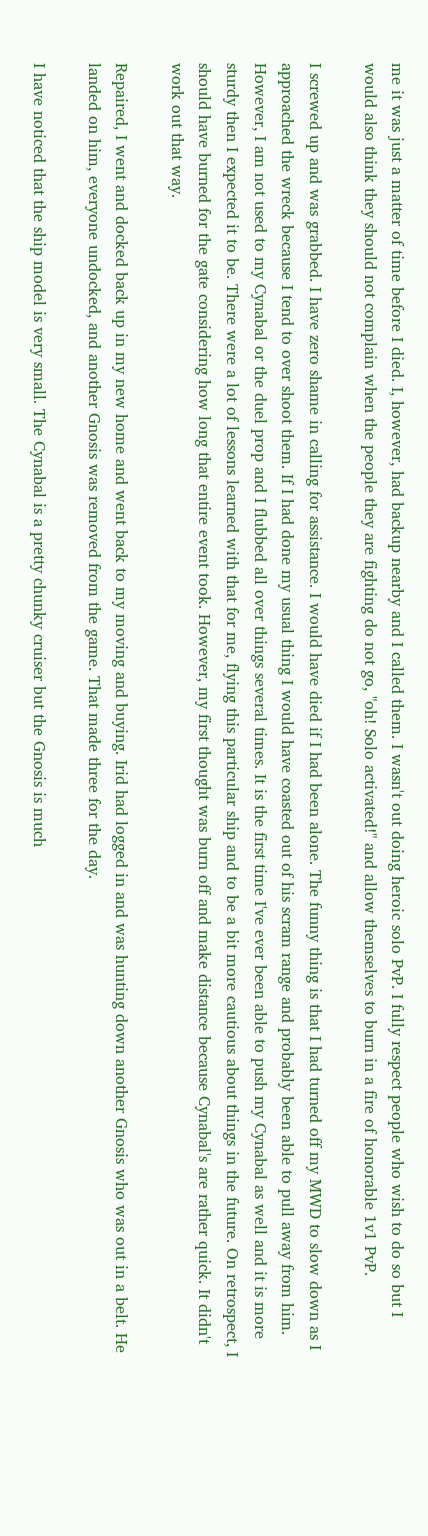me it was just a matter of time before I died. I, however, had backup nearby and I called them. I wasn't out doing heroic solo PvP. I fully respect people who wish to do so but I would also think they should not complain when the people they are fighting do not go, "oh! Solo activated!" and allow themselves to burn in a fire of honorable 1v1 PvP.

I screwed up and was grabbed. I have zero shame in calling for assistance. I would have died if I had been alone. The funny thing is that I had turned off my MWD to slow down as I approached the wreck because I tend to over shoot them. If I had done my usual thing I would have coasted out of his scram range and probably been able to pull away from him. However, I am not used to my Cynabal or the duel prop and I flubbed all over things several times. It is the first time I've ever been able to push my Cynabal as well and it is more sturdy then I expected it to be. There were a lot of lessons learned with that for me, flying this particular ship and to be a bit more cautious about things in the future. On retrospect, I should have burned for the gate considering how long that entire event took. However, my first thought was burn off and make distance because Cynabal's are rather quick. It didn't work out that way.

Repaired, I went and docked back up in my new home and went back to my moving and buying. Irid had logged in and was hunting down another Gnosis who was out in a belt. He landed on him, everyone undocked, and another Gnosis was removed from the game. That made three for the day.

I have noticed that the ship model is very small. The Cynabal is a pretty chunky cruiser but the Gnosis is much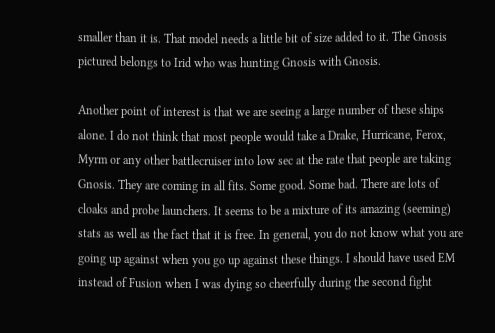smaller than it is. That model needs a little bit of size added to it. The Gnosis pictured belongs to Irid who was hunting Gnosis with Gnosis.

Another point of interest is that we are seeing a large number of these ships alone. I do not think that most people would take a Drake, Hurricane, Ferox, Myrm or any other battlecruiser into low sec at the rate that people are taking Gnosis. They are coming in all fits. Some good. Some bad. There are lots of cloaks and probe launchers. It seems to be a mixture of its amazing (seeming) stats as well as the fact that it is free. In general, you do not know what you are going up against when you go up against these things. I should have used EM instead of Fusion when I was dying so cheerfully during the second fight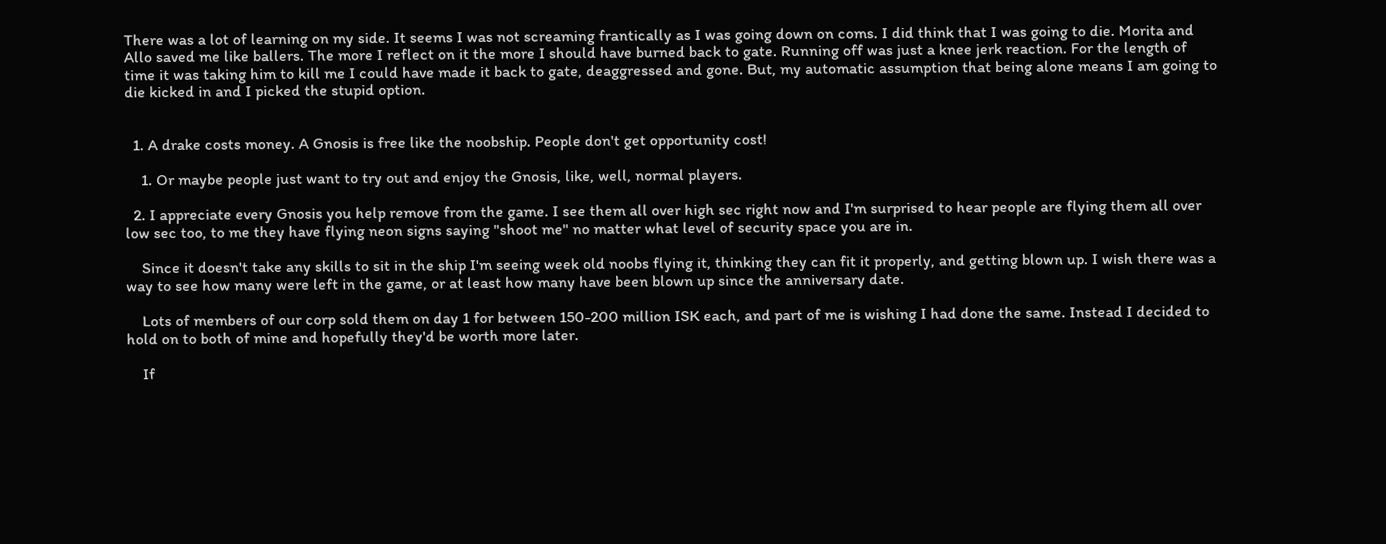There was a lot of learning on my side. It seems I was not screaming frantically as I was going down on coms. I did think that I was going to die. Morita and Allo saved me like ballers. The more I reflect on it the more I should have burned back to gate. Running off was just a knee jerk reaction. For the length of time it was taking him to kill me I could have made it back to gate, deaggressed and gone. But, my automatic assumption that being alone means I am going to die kicked in and I picked the stupid option.


  1. A drake costs money. A Gnosis is free like the noobship. People don't get opportunity cost!

    1. Or maybe people just want to try out and enjoy the Gnosis, like, well, normal players.

  2. I appreciate every Gnosis you help remove from the game. I see them all over high sec right now and I'm surprised to hear people are flying them all over low sec too, to me they have flying neon signs saying "shoot me" no matter what level of security space you are in.

    Since it doesn't take any skills to sit in the ship I'm seeing week old noobs flying it, thinking they can fit it properly, and getting blown up. I wish there was a way to see how many were left in the game, or at least how many have been blown up since the anniversary date.

    Lots of members of our corp sold them on day 1 for between 150-200 million ISK each, and part of me is wishing I had done the same. Instead I decided to hold on to both of mine and hopefully they'd be worth more later.

    If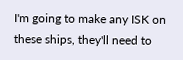I'm going to make any ISK on these ships, they'll need to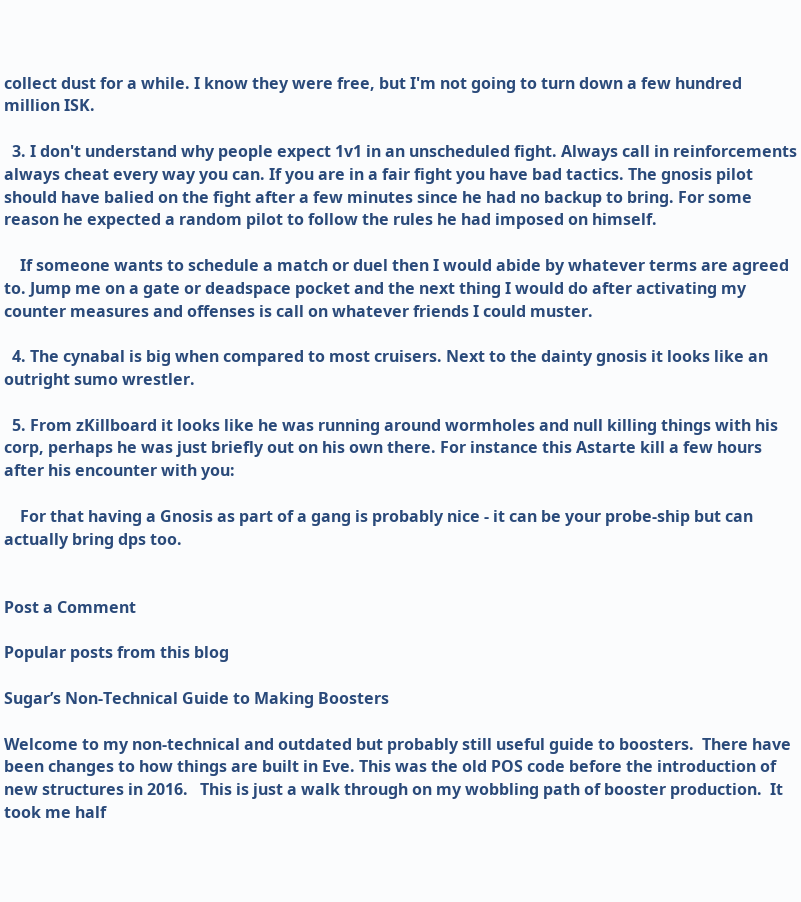collect dust for a while. I know they were free, but I'm not going to turn down a few hundred million ISK.

  3. I don't understand why people expect 1v1 in an unscheduled fight. Always call in reinforcements always cheat every way you can. If you are in a fair fight you have bad tactics. The gnosis pilot should have balied on the fight after a few minutes since he had no backup to bring. For some reason he expected a random pilot to follow the rules he had imposed on himself.

    If someone wants to schedule a match or duel then I would abide by whatever terms are agreed to. Jump me on a gate or deadspace pocket and the next thing I would do after activating my counter measures and offenses is call on whatever friends I could muster.

  4. The cynabal is big when compared to most cruisers. Next to the dainty gnosis it looks like an outright sumo wrestler.

  5. From zKillboard it looks like he was running around wormholes and null killing things with his corp, perhaps he was just briefly out on his own there. For instance this Astarte kill a few hours after his encounter with you:

    For that having a Gnosis as part of a gang is probably nice - it can be your probe-ship but can actually bring dps too.


Post a Comment

Popular posts from this blog

Sugar’s Non-Technical Guide to Making Boosters

Welcome to my non-technical and outdated but probably still useful guide to boosters.  There have been changes to how things are built in Eve. This was the old POS code before the introduction of new structures in 2016.   This is just a walk through on my wobbling path of booster production.  It took me half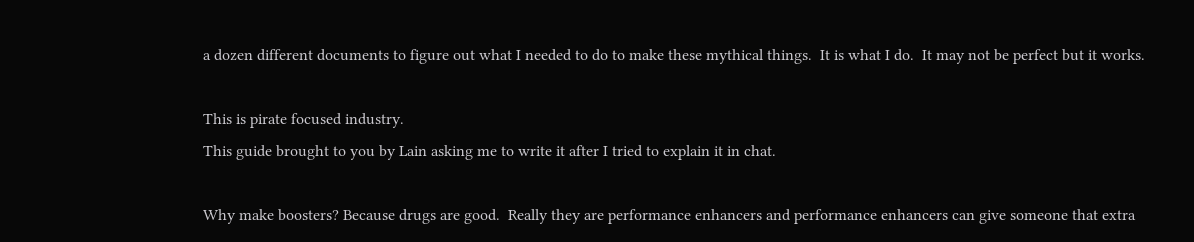a dozen different documents to figure out what I needed to do to make these mythical things.  It is what I do.  It may not be perfect but it works.

This is pirate focused industry.
This guide brought to you by Lain asking me to write it after I tried to explain it in chat.

Why make boosters? Because drugs are good.  Really they are performance enhancers and performance enhancers can give someone that extra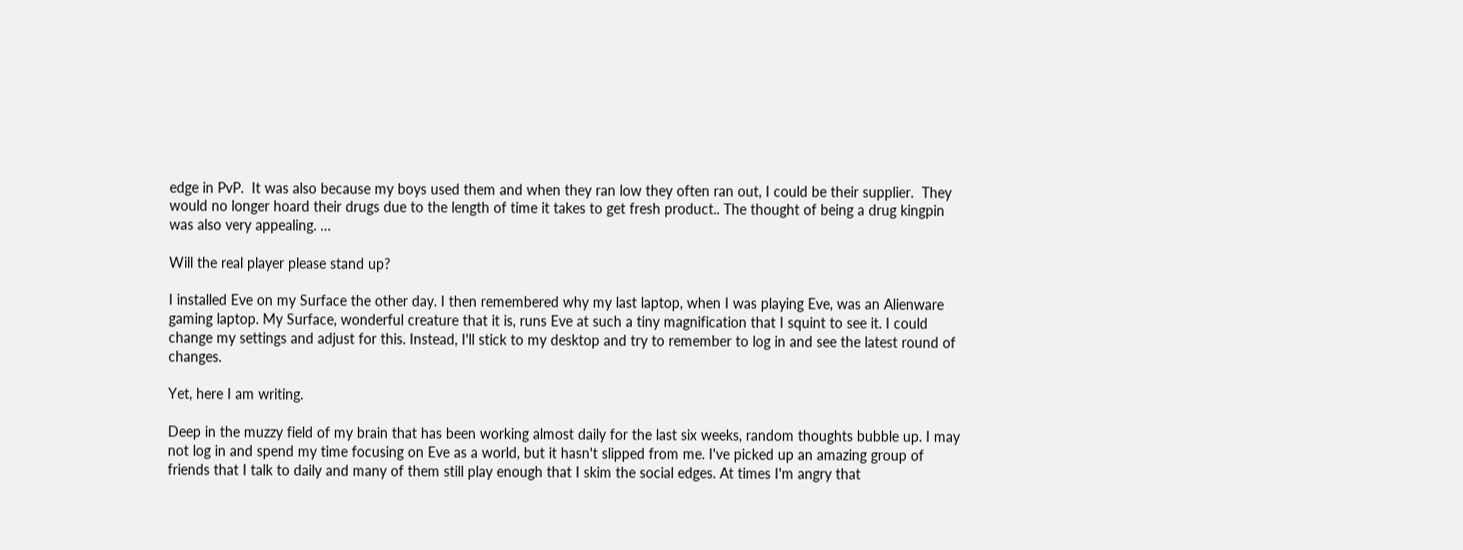edge in PvP.  It was also because my boys used them and when they ran low they often ran out, I could be their supplier.  They would no longer hoard their drugs due to the length of time it takes to get fresh product.. The thought of being a drug kingpin was also very appealing. …

Will the real player please stand up?

I installed Eve on my Surface the other day. I then remembered why my last laptop, when I was playing Eve, was an Alienware gaming laptop. My Surface, wonderful creature that it is, runs Eve at such a tiny magnification that I squint to see it. I could change my settings and adjust for this. Instead, I'll stick to my desktop and try to remember to log in and see the latest round of changes.

Yet, here I am writing.

Deep in the muzzy field of my brain that has been working almost daily for the last six weeks, random thoughts bubble up. I may not log in and spend my time focusing on Eve as a world, but it hasn't slipped from me. I've picked up an amazing group of friends that I talk to daily and many of them still play enough that I skim the social edges. At times I'm angry that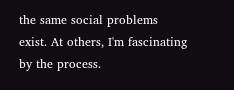the same social problems exist. At others, I'm fascinating by the process.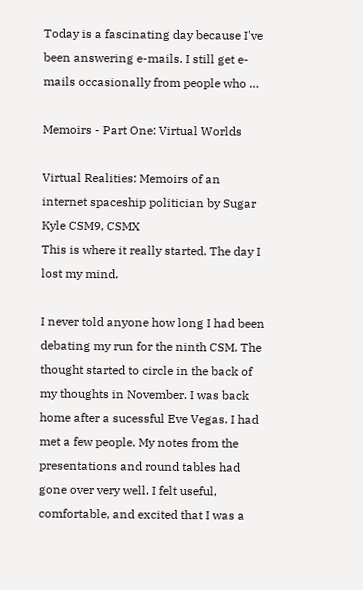Today is a fascinating day because I've been answering e-mails. I still get e-mails occasionally from people who …

Memoirs - Part One: Virtual Worlds

Virtual Realities: Memoirs of an internet spaceship politician by Sugar Kyle CSM9, CSMX
This is where it really started. The day I lost my mind.

I never told anyone how long I had been debating my run for the ninth CSM. The thought started to circle in the back of my thoughts in November. I was back home after a sucessful Eve Vegas. I had met a few people. My notes from the presentations and round tables had gone over very well. I felt useful, comfortable, and excited that I was a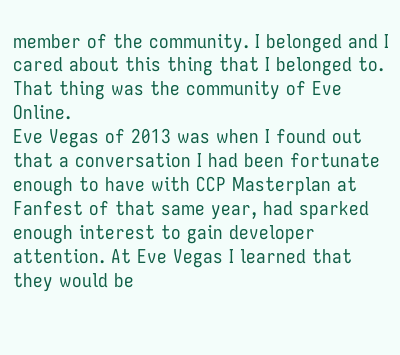member of the community. I belonged and I cared about this thing that I belonged to. That thing was the community of Eve Online.
Eve Vegas of 2013 was when I found out that a conversation I had been fortunate enough to have with CCP Masterplan at Fanfest of that same year, had sparked enough interest to gain developer attention. At Eve Vegas I learned that they would be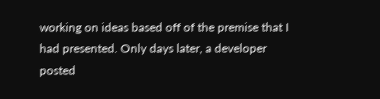working on ideas based off of the premise that I had presented. Only days later, a developer posted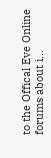to the Offical Eve Online forums about i…